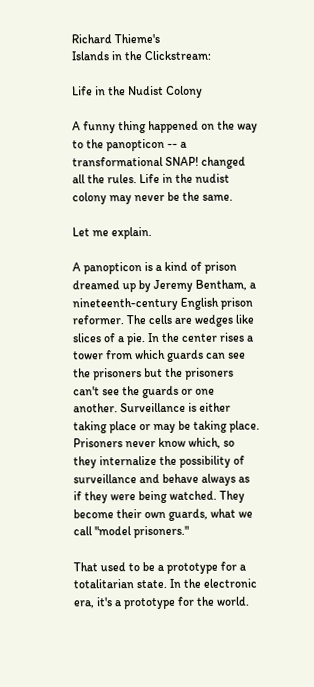Richard Thieme's
Islands in the Clickstream:

Life in the Nudist Colony

A funny thing happened on the way to the panopticon -- a transformational SNAP! changed all the rules. Life in the nudist colony may never be the same.

Let me explain.

A panopticon is a kind of prison dreamed up by Jeremy Bentham, a nineteenth-century English prison reformer. The cells are wedges like slices of a pie. In the center rises a tower from which guards can see the prisoners but the prisoners can't see the guards or one another. Surveillance is either taking place or may be taking place. Prisoners never know which, so they internalize the possibility of surveillance and behave always as if they were being watched. They become their own guards, what we call "model prisoners."

That used to be a prototype for a totalitarian state. In the electronic era, it's a prototype for the world.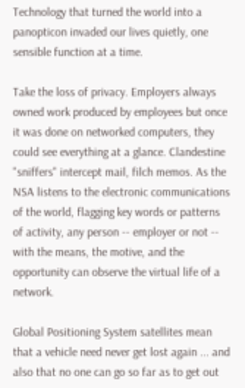Technology that turned the world into a panopticon invaded our lives quietly, one sensible function at a time.

Take the loss of privacy. Employers always owned work produced by employees but once it was done on networked computers, they could see everything at a glance. Clandestine "sniffers" intercept mail, filch memos. As the NSA listens to the electronic communications of the world, flagging key words or patterns of activity, any person -- employer or not -- with the means, the motive, and the opportunity can observe the virtual life of a network.

Global Positioning System satellites mean that a vehicle need never get lost again ... and also that no one can go so far as to get out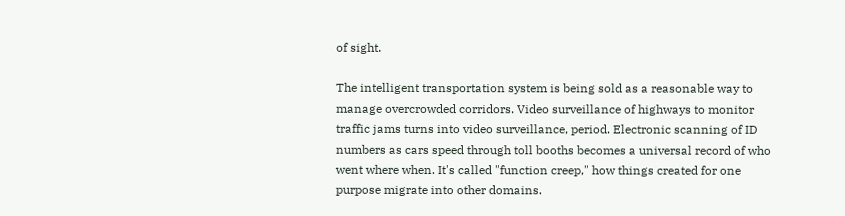of sight.

The intelligent transportation system is being sold as a reasonable way to manage overcrowded corridors. Video surveillance of highways to monitor traffic jams turns into video surveillance, period. Electronic scanning of ID numbers as cars speed through toll booths becomes a universal record of who went where when. It's called "function creep," how things created for one purpose migrate into other domains.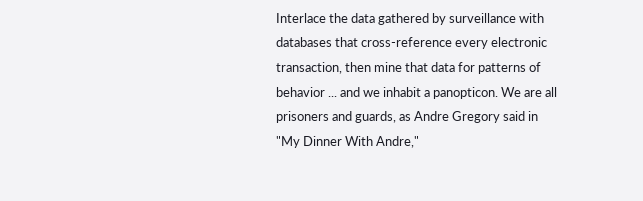Interlace the data gathered by surveillance with databases that cross-reference every electronic transaction, then mine that data for patterns of behavior ... and we inhabit a panopticon. We are all prisoners and guards, as Andre Gregory said in "My Dinner With Andre,"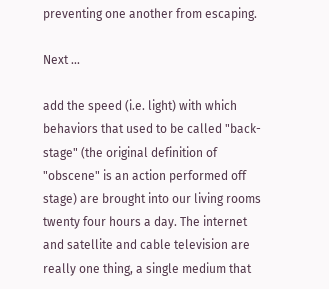preventing one another from escaping.

Next ...

add the speed (i.e. light) with which behaviors that used to be called "back-stage" (the original definition of "obscene" is an action performed off stage) are brought into our living rooms twenty four hours a day. The internet and satellite and cable television are really one thing, a single medium that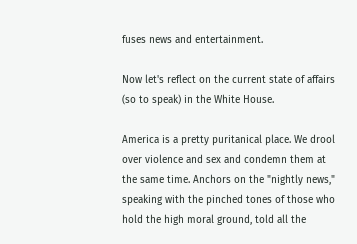fuses news and entertainment.

Now let's reflect on the current state of affairs (so to speak) in the White House.

America is a pretty puritanical place. We drool over violence and sex and condemn them at the same time. Anchors on the "nightly news," speaking with the pinched tones of those who hold the high moral ground, told all the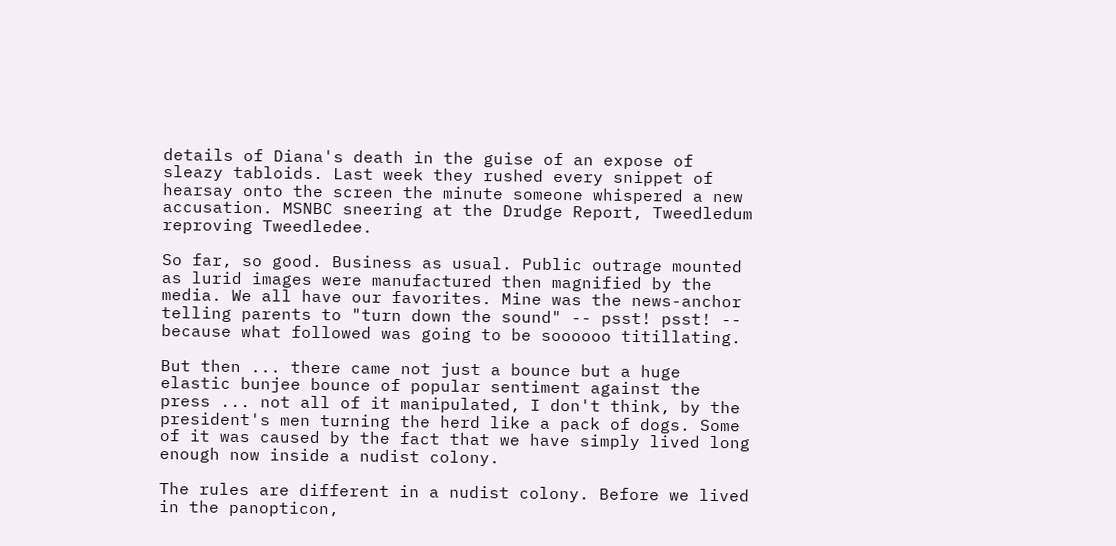details of Diana's death in the guise of an expose of sleazy tabloids. Last week they rushed every snippet of hearsay onto the screen the minute someone whispered a new accusation. MSNBC sneering at the Drudge Report, Tweedledum reproving Tweedledee.

So far, so good. Business as usual. Public outrage mounted as lurid images were manufactured then magnified by the media. We all have our favorites. Mine was the news-anchor telling parents to "turn down the sound" -- psst! psst! -- because what followed was going to be soooooo titillating.

But then ... there came not just a bounce but a huge elastic bunjee bounce of popular sentiment against the press ... not all of it manipulated, I don't think, by the president's men turning the herd like a pack of dogs. Some of it was caused by the fact that we have simply lived long enough now inside a nudist colony.

The rules are different in a nudist colony. Before we lived in the panopticon,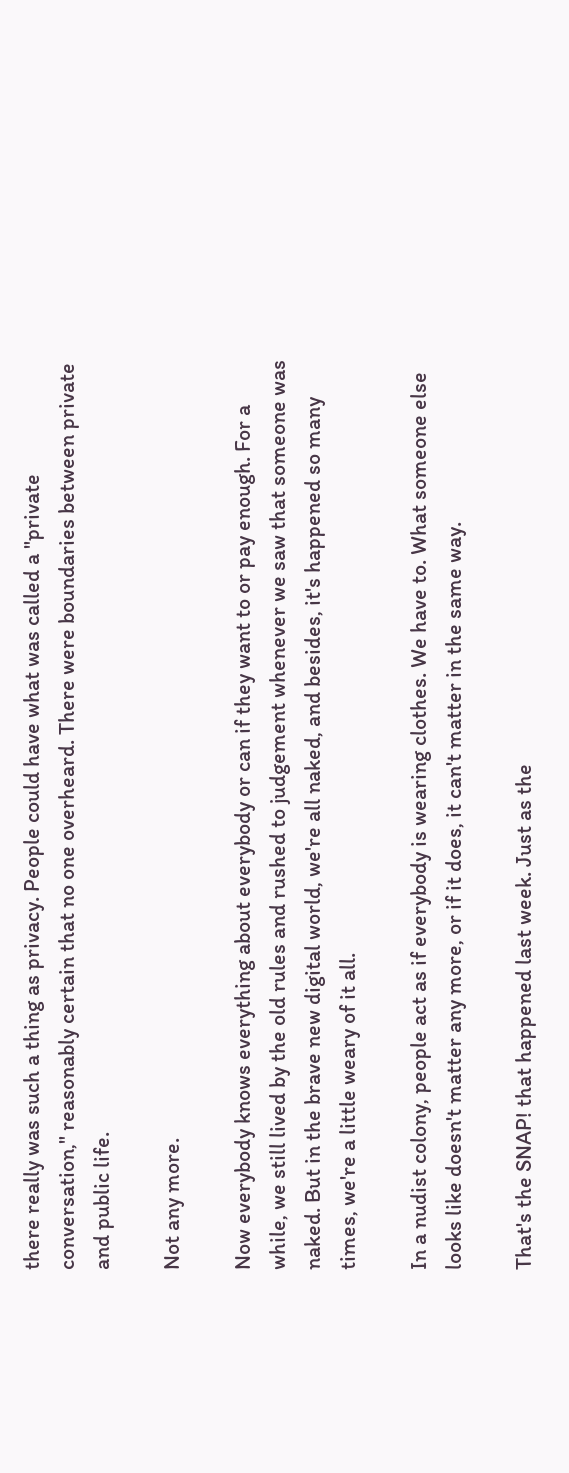there really was such a thing as privacy. People could have what was called a "private conversation," reasonably certain that no one overheard. There were boundaries between private and public life.

Not any more.

Now everybody knows everything about everybody or can if they want to or pay enough. For a while, we still lived by the old rules and rushed to judgement whenever we saw that someone was naked. But in the brave new digital world, we're all naked, and besides, it's happened so many times, we're a little weary of it all.

In a nudist colony, people act as if everybody is wearing clothes. We have to. What someone else looks like doesn't matter any more, or if it does, it can't matter in the same way.

That's the SNAP! that happened last week. Just as the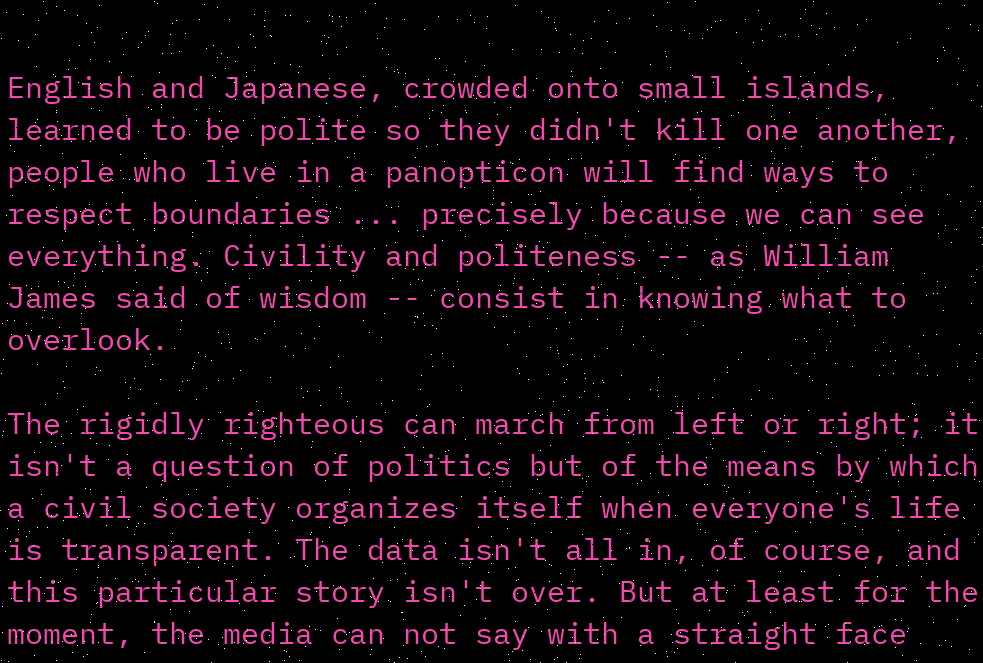English and Japanese, crowded onto small islands, learned to be polite so they didn't kill one another, people who live in a panopticon will find ways to respect boundaries ... precisely because we can see everything. Civility and politeness -- as William James said of wisdom -- consist in knowing what to overlook.

The rigidly righteous can march from left or right; it isn't a question of politics but of the means by which a civil society organizes itself when everyone's life is transparent. The data isn't all in, of course, and this particular story isn't over. But at least for the moment, the media can not say with a straight face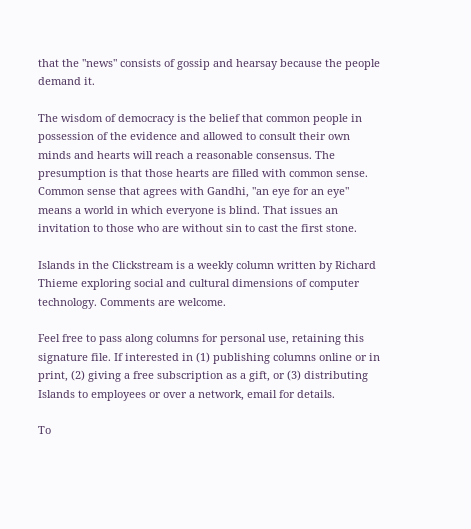that the "news" consists of gossip and hearsay because the people demand it.

The wisdom of democracy is the belief that common people in possession of the evidence and allowed to consult their own minds and hearts will reach a reasonable consensus. The presumption is that those hearts are filled with common sense. Common sense that agrees with Gandhi, "an eye for an eye" means a world in which everyone is blind. That issues an invitation to those who are without sin to cast the first stone.

Islands in the Clickstream is a weekly column written by Richard Thieme exploring social and cultural dimensions of computer technology. Comments are welcome.

Feel free to pass along columns for personal use, retaining this signature file. If interested in (1) publishing columns online or in print, (2) giving a free subscription as a gift, or (3) distributing Islands to employees or over a network, email for details.

To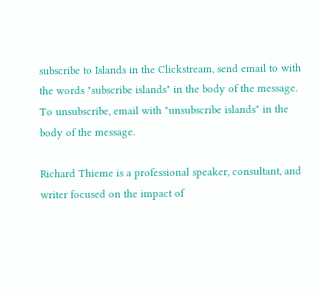subscribe to Islands in the Clickstream, send email to with the words "subscribe islands" in the body of the message. To unsubscribe, email with "unsubscribe islands" in the body of the message.

Richard Thieme is a professional speaker, consultant, and writer focused on the impact of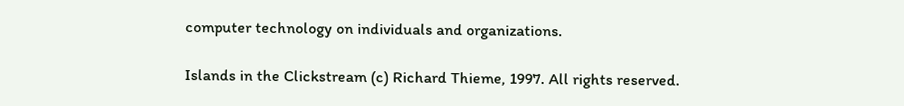computer technology on individuals and organizations.

Islands in the Clickstream (c) Richard Thieme, 1997. All rights reserved.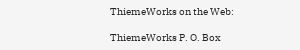ThiemeWorks on the Web:

ThiemeWorks P. O. Box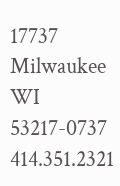17737 Milwaukee WI 53217-0737 414.351.2321